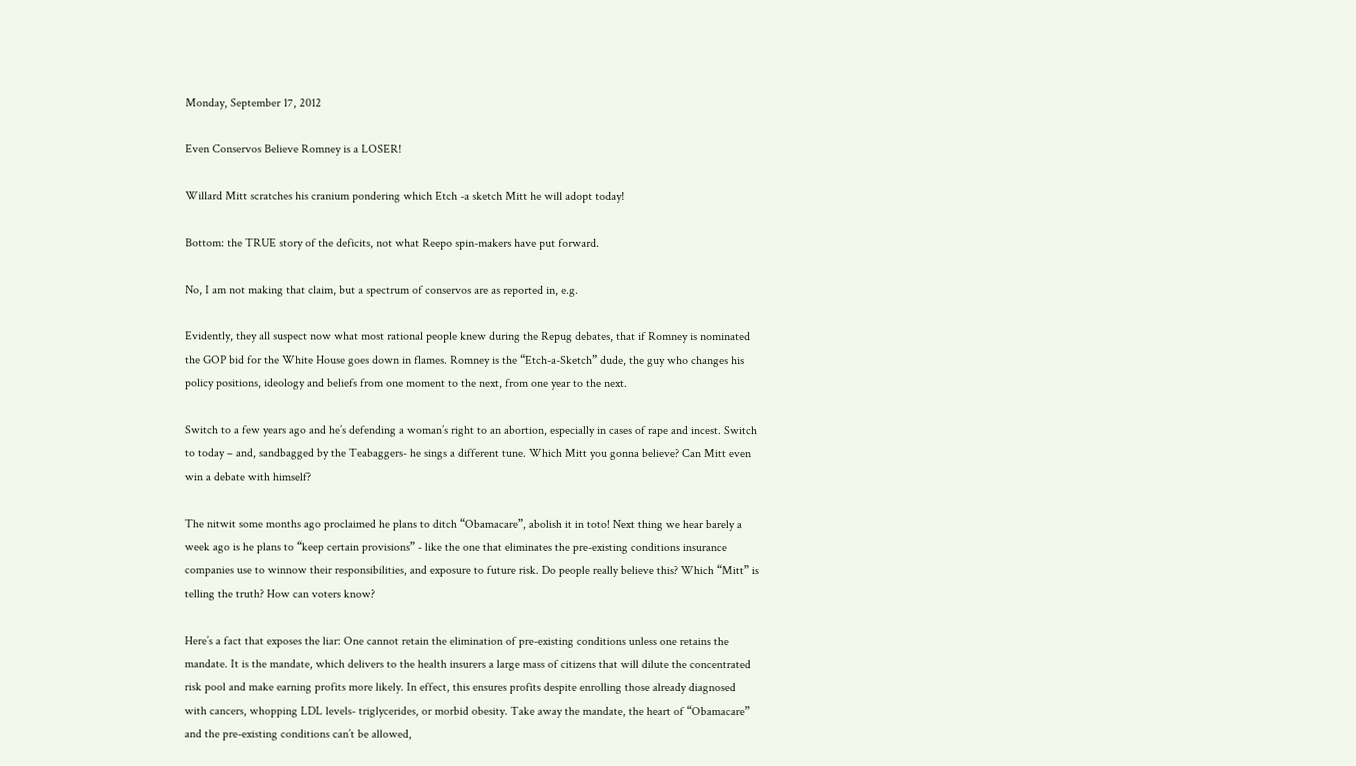Monday, September 17, 2012

Even Conservos Believe Romney is a LOSER!

Willard Mitt scratches his cranium pondering which Etch -a sketch Mitt he will adopt today!

Bottom: the TRUE story of the deficits, not what Reepo spin-makers have put forward.

No, I am not making that claim, but a spectrum of conservos are as reported in, e.g.

Evidently, they all suspect now what most rational people knew during the Repug debates, that if Romney is nominated the GOP bid for the White House goes down in flames. Romney is the “Etch-a-Sketch” dude, the guy who changes his policy positions, ideology and beliefs from one moment to the next, from one year to the next.

Switch to a few years ago and he’s defending a woman’s right to an abortion, especially in cases of rape and incest. Switch to today – and, sandbagged by the Teabaggers- he sings a different tune. Which Mitt you gonna believe? Can Mitt even win a debate with himself?

The nitwit some months ago proclaimed he plans to ditch “Obamacare”, abolish it in toto! Next thing we hear barely a week ago is he plans to “keep certain provisions” - like the one that eliminates the pre-existing conditions insurance companies use to winnow their responsibilities, and exposure to future risk. Do people really believe this? Which “Mitt” is telling the truth? How can voters know?

Here’s a fact that exposes the liar: One cannot retain the elimination of pre-existing conditions unless one retains the mandate. It is the mandate, which delivers to the health insurers a large mass of citizens that will dilute the concentrated risk pool and make earning profits more likely. In effect, this ensures profits despite enrolling those already diagnosed with cancers, whopping LDL levels- triglycerides, or morbid obesity. Take away the mandate, the heart of “Obamacare” and the pre-existing conditions can’t be allowed,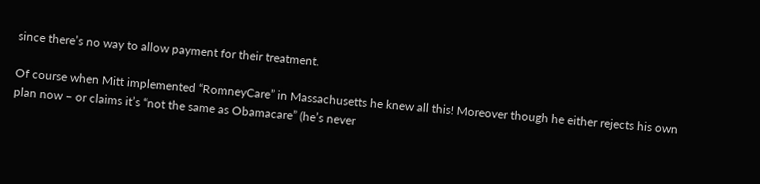since there’s no way to allow payment for their treatment.

Of course when Mitt implemented “RomneyCare” in Massachusetts he knew all this! Moreover though he either rejects his own plan now – or claims it’s “not the same as Obamacare” (he’s never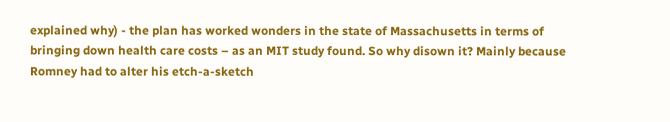explained why) - the plan has worked wonders in the state of Massachusetts in terms of bringing down health care costs – as an MIT study found. So why disown it? Mainly because Romney had to alter his etch-a-sketch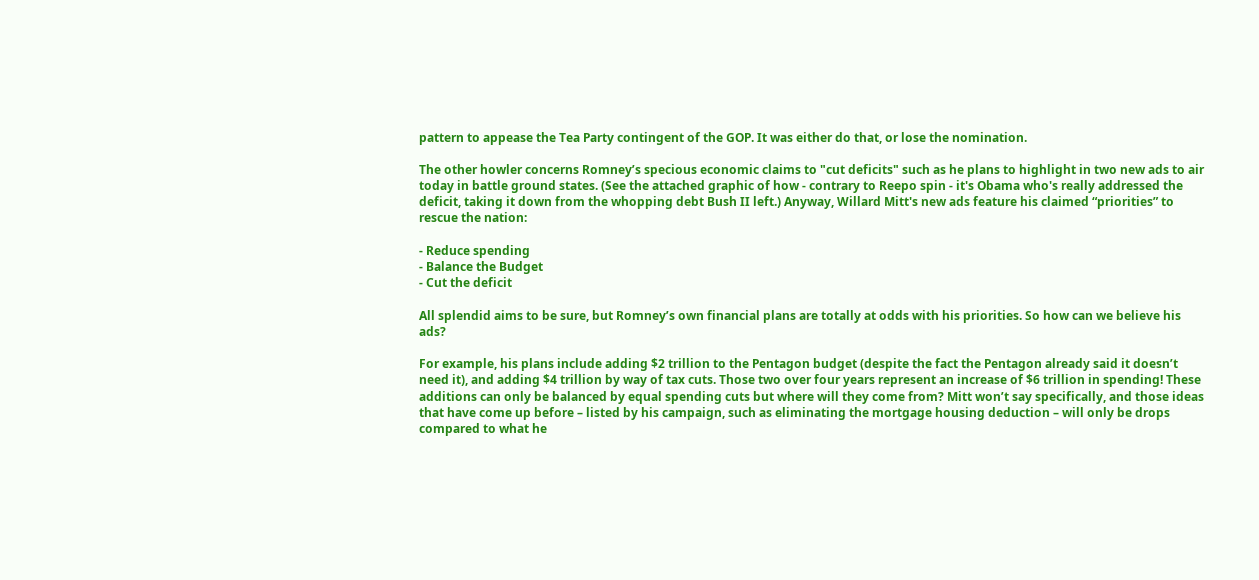pattern to appease the Tea Party contingent of the GOP. It was either do that, or lose the nomination.

The other howler concerns Romney’s specious economic claims to "cut deficits" such as he plans to highlight in two new ads to air today in battle ground states. (See the attached graphic of how - contrary to Reepo spin - it's Obama who's really addressed the deficit, taking it down from the whopping debt Bush II left.) Anyway, Willard Mitt's new ads feature his claimed “priorities” to rescue the nation:

- Reduce spending
- Balance the Budget
- Cut the deficit

All splendid aims to be sure, but Romney’s own financial plans are totally at odds with his priorities. So how can we believe his ads?

For example, his plans include adding $2 trillion to the Pentagon budget (despite the fact the Pentagon already said it doesn’t need it), and adding $4 trillion by way of tax cuts. Those two over four years represent an increase of $6 trillion in spending! These additions can only be balanced by equal spending cuts but where will they come from? Mitt won’t say specifically, and those ideas that have come up before – listed by his campaign, such as eliminating the mortgage housing deduction – will only be drops compared to what he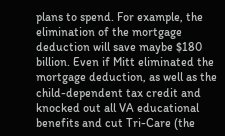plans to spend. For example, the elimination of the mortgage deduction will save maybe $180 billion. Even if Mitt eliminated the mortgage deduction, as well as the child-dependent tax credit and knocked out all VA educational benefits and cut Tri-Care (the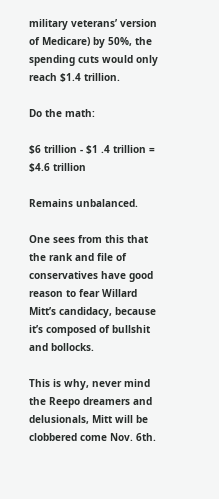military veterans’ version of Medicare) by 50%, the spending cuts would only reach $1.4 trillion.

Do the math:

$6 trillion - $1 .4 trillion = $4.6 trillion

Remains unbalanced.

One sees from this that the rank and file of conservatives have good reason to fear Willard Mitt’s candidacy, because it’s composed of bullshit and bollocks.

This is why, never mind the Reepo dreamers and delusionals, Mitt will be clobbered come Nov. 6th.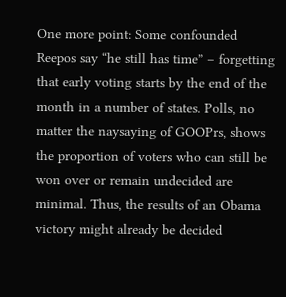One more point: Some confounded Reepos say “he still has time” – forgetting that early voting starts by the end of the month in a number of states. Polls, no matter the naysaying of GOOPrs, shows the proportion of voters who can still be won over or remain undecided are minimal. Thus, the results of an Obama victory might already be decided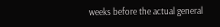weeks before the actual general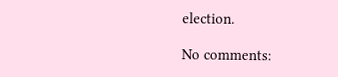election.

No comments: